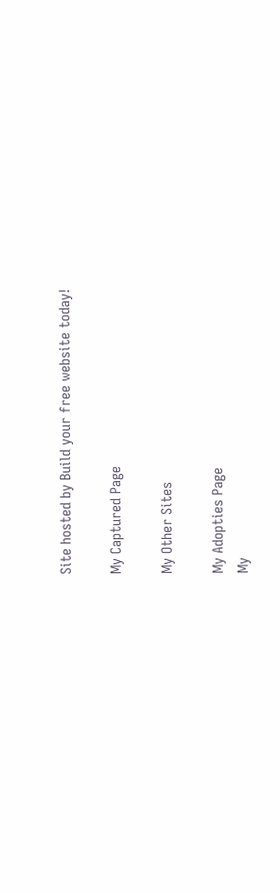Site hosted by Build your free website today!

My Captured Page

My Other Sites

My Adopties Page
My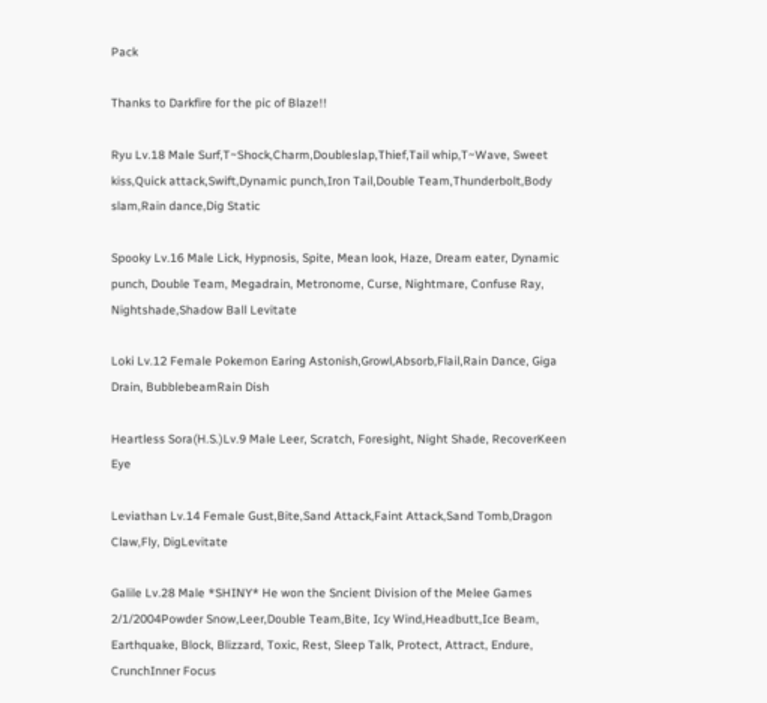Pack

Thanks to Darkfire for the pic of Blaze!!

Ryu Lv.18 Male Surf,T~Shock,Charm,Doubleslap,Thief,Tail whip,T~Wave, Sweet kiss,Quick attack,Swift,Dynamic punch,Iron Tail,Double Team,Thunderbolt,Body slam,Rain dance,Dig Static

Spooky Lv.16 Male Lick, Hypnosis, Spite, Mean look, Haze, Dream eater, Dynamic punch, Double Team, Megadrain, Metronome, Curse, Nightmare, Confuse Ray, Nightshade,Shadow Ball Levitate

Loki Lv.12 Female Pokemon Earing Astonish,Growl,Absorb,Flail,Rain Dance, Giga Drain, BubblebeamRain Dish

Heartless Sora(H.S.)Lv.9 Male Leer, Scratch, Foresight, Night Shade, RecoverKeen Eye

Leviathan Lv.14 Female Gust,Bite,Sand Attack,Faint Attack,Sand Tomb,Dragon Claw,Fly, DigLevitate

Galile Lv.28 Male *SHINY* He won the Sncient Division of the Melee Games 2/1/2004Powder Snow,Leer,Double Team,Bite, Icy Wind,Headbutt,Ice Beam, Earthquake, Block, Blizzard, Toxic, Rest, Sleep Talk, Protect, Attract, Endure, CrunchInner Focus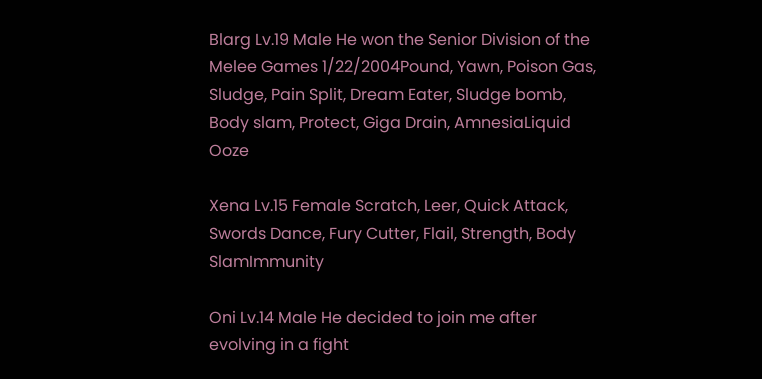Blarg Lv.19 Male He won the Senior Division of the Melee Games 1/22/2004Pound, Yawn, Poison Gas, Sludge, Pain Split, Dream Eater, Sludge bomb, Body slam, Protect, Giga Drain, AmnesiaLiquid Ooze

Xena Lv.15 Female Scratch, Leer, Quick Attack, Swords Dance, Fury Cutter, Flail, Strength, Body SlamImmunity

Oni Lv.14 Male He decided to join me after evolving in a fight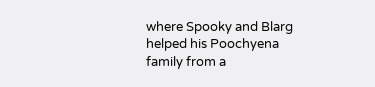where Spooky and Blarg helped his Poochyena family from a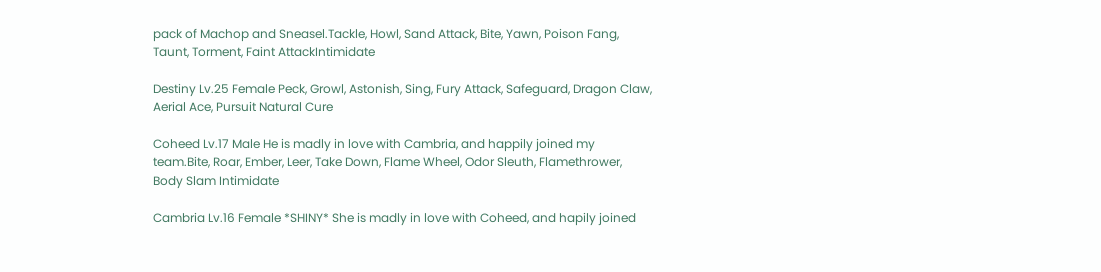pack of Machop and Sneasel.Tackle, Howl, Sand Attack, Bite, Yawn, Poison Fang, Taunt, Torment, Faint AttackIntimidate

Destiny Lv.25 Female Peck, Growl, Astonish, Sing, Fury Attack, Safeguard, Dragon Claw, Aerial Ace, Pursuit Natural Cure

Coheed Lv.17 Male He is madly in love with Cambria, and happily joined my team.Bite, Roar, Ember, Leer, Take Down, Flame Wheel, Odor Sleuth, Flamethrower, Body Slam Intimidate

Cambria Lv.16 Female *SHINY* She is madly in love with Coheed, and hapily joined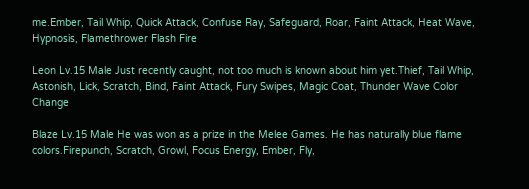me.Ember, Tail Whip, Quick Attack, Confuse Ray, Safeguard, Roar, Faint Attack, Heat Wave, Hypnosis, Flamethrower Flash Fire

Leon Lv.15 Male Just recently caught, not too much is known about him yet.Thief, Tail Whip, Astonish, Lick, Scratch, Bind, Faint Attack, Fury Swipes, Magic Coat, Thunder Wave Color Change

Blaze Lv.15 Male He was won as a prize in the Melee Games. He has naturally blue flame colors.Firepunch, Scratch, Growl, Focus Energy, Ember, Fly,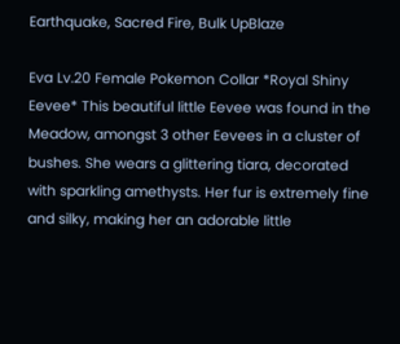Earthquake, Sacred Fire, Bulk UpBlaze

Eva Lv.20 Female Pokemon Collar *Royal Shiny Eevee* This beautiful little Eevee was found in the Meadow, amongst 3 other Eevees in a cluster of bushes. She wears a glittering tiara, decorated with sparkling amethysts. Her fur is extremely fine and silky, making her an adorable little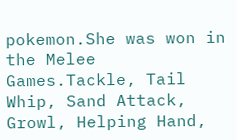pokemon.She was won in the Melee Games.Tackle, Tail Whip, Sand Attack, Growl, Helping Hand,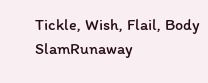Tickle, Wish, Flail, Body SlamRunaway